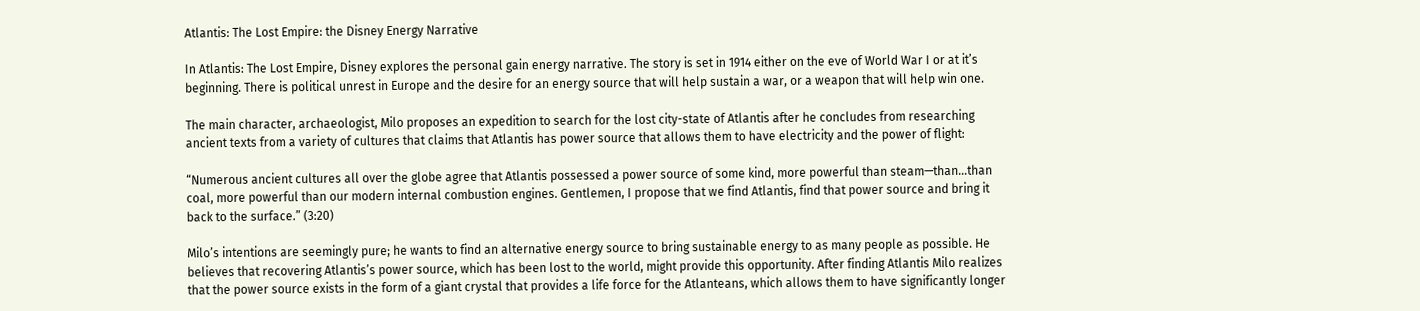Atlantis: The Lost Empire: the Disney Energy Narrative

In Atlantis: The Lost Empire, Disney explores the personal gain energy narrative. The story is set in 1914 either on the eve of World War I or at it’s beginning. There is political unrest in Europe and the desire for an energy source that will help sustain a war, or a weapon that will help win one.

The main character, archaeologist, Milo proposes an expedition to search for the lost city-state of Atlantis after he concludes from researching ancient texts from a variety of cultures that claims that Atlantis has power source that allows them to have electricity and the power of flight:

“Numerous ancient cultures all over the globe agree that Atlantis possessed a power source of some kind, more powerful than steam—than…than coal, more powerful than our modern internal combustion engines. Gentlemen, I propose that we find Atlantis, find that power source and bring it back to the surface.” (3:20)

Milo’s intentions are seemingly pure; he wants to find an alternative energy source to bring sustainable energy to as many people as possible. He believes that recovering Atlantis’s power source, which has been lost to the world, might provide this opportunity. After finding Atlantis Milo realizes that the power source exists in the form of a giant crystal that provides a life force for the Atlanteans, which allows them to have significantly longer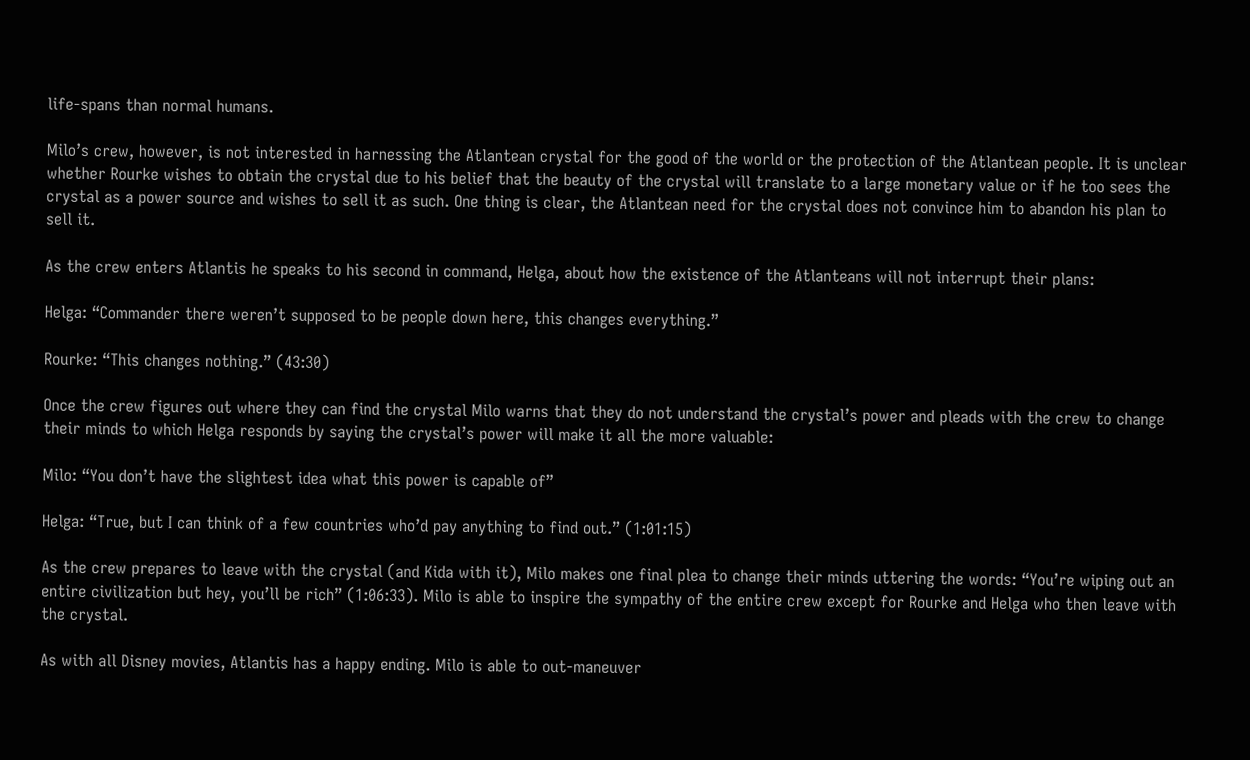life-spans than normal humans.

Milo’s crew, however, is not interested in harnessing the Atlantean crystal for the good of the world or the protection of the Atlantean people. It is unclear whether Rourke wishes to obtain the crystal due to his belief that the beauty of the crystal will translate to a large monetary value or if he too sees the crystal as a power source and wishes to sell it as such. One thing is clear, the Atlantean need for the crystal does not convince him to abandon his plan to sell it.

As the crew enters Atlantis he speaks to his second in command, Helga, about how the existence of the Atlanteans will not interrupt their plans:

Helga: “Commander there weren’t supposed to be people down here, this changes everything.”

Rourke: “This changes nothing.” (43:30)

Once the crew figures out where they can find the crystal Milo warns that they do not understand the crystal’s power and pleads with the crew to change their minds to which Helga responds by saying the crystal’s power will make it all the more valuable:

Milo: “You don’t have the slightest idea what this power is capable of”

Helga: “True, but I can think of a few countries who’d pay anything to find out.” (1:01:15)

As the crew prepares to leave with the crystal (and Kida with it), Milo makes one final plea to change their minds uttering the words: “You’re wiping out an entire civilization but hey, you’ll be rich” (1:06:33). Milo is able to inspire the sympathy of the entire crew except for Rourke and Helga who then leave with the crystal.

As with all Disney movies, Atlantis has a happy ending. Milo is able to out-maneuver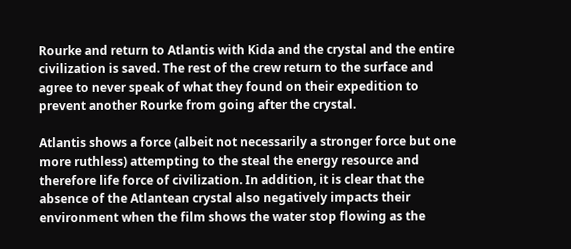Rourke and return to Atlantis with Kida and the crystal and the entire civilization is saved. The rest of the crew return to the surface and agree to never speak of what they found on their expedition to prevent another Rourke from going after the crystal.

Atlantis shows a force (albeit not necessarily a stronger force but one more ruthless) attempting to the steal the energy resource and therefore life force of civilization. In addition, it is clear that the absence of the Atlantean crystal also negatively impacts their environment when the film shows the water stop flowing as the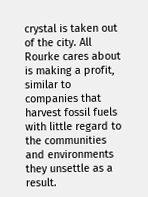crystal is taken out of the city. All Rourke cares about is making a profit, similar to companies that harvest fossil fuels with little regard to the communities and environments they unsettle as a result.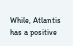While, Atlantis has a positive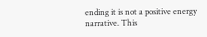ending it is not a positive energy narrative. This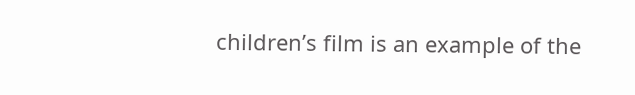children’s film is an example of the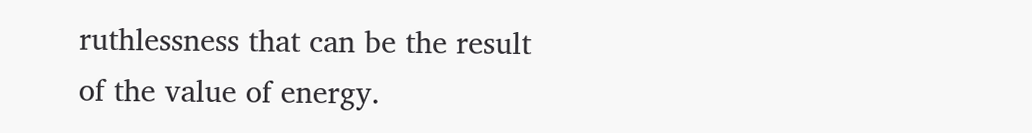ruthlessness that can be the result of the value of energy.